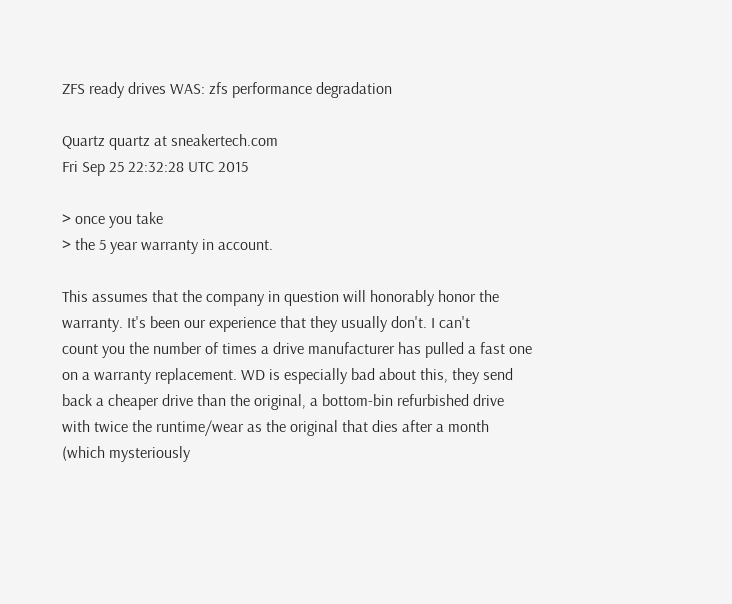ZFS ready drives WAS: zfs performance degradation

Quartz quartz at sneakertech.com
Fri Sep 25 22:32:28 UTC 2015

> once you take
> the 5 year warranty in account.

This assumes that the company in question will honorably honor the
warranty. It's been our experience that they usually don't. I can't
count you the number of times a drive manufacturer has pulled a fast one
on a warranty replacement. WD is especially bad about this, they send
back a cheaper drive than the original, a bottom-bin refurbished drive
with twice the runtime/wear as the original that dies after a month
(which mysteriously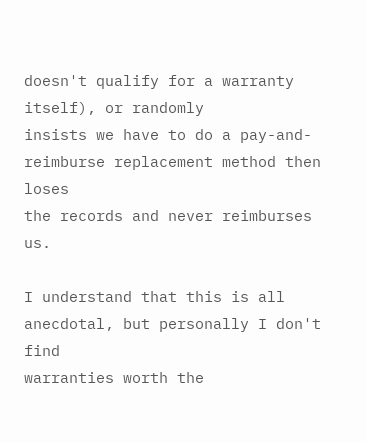doesn't qualify for a warranty itself), or randomly
insists we have to do a pay-and-reimburse replacement method then loses
the records and never reimburses us.

I understand that this is all anecdotal, but personally I don't find
warranties worth the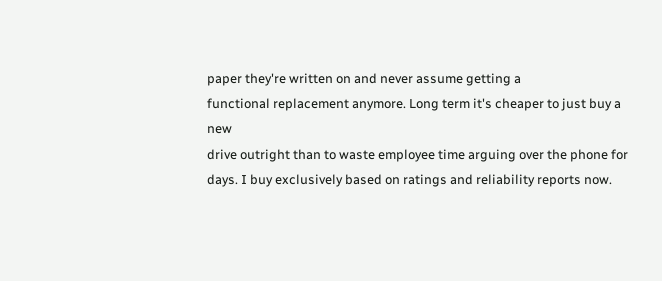paper they're written on and never assume getting a
functional replacement anymore. Long term it's cheaper to just buy a new
drive outright than to waste employee time arguing over the phone for
days. I buy exclusively based on ratings and reliability reports now.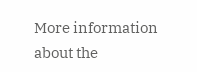More information about the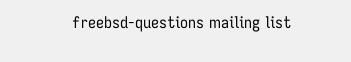freebsd-questions mailing list